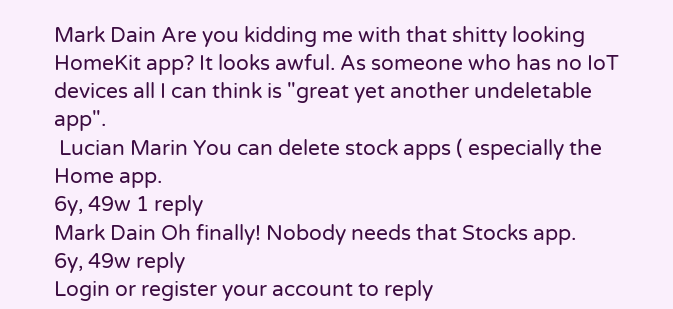Mark Dain Are you kidding me with that shitty looking HomeKit app? It looks awful. As someone who has no IoT devices all I can think is "great yet another undeletable app".
 Lucian Marin You can delete stock apps ( especially the Home app.
6y, 49w 1 reply
Mark Dain Oh finally! Nobody needs that Stocks app.
6y, 49w reply
Login or register your account to reply